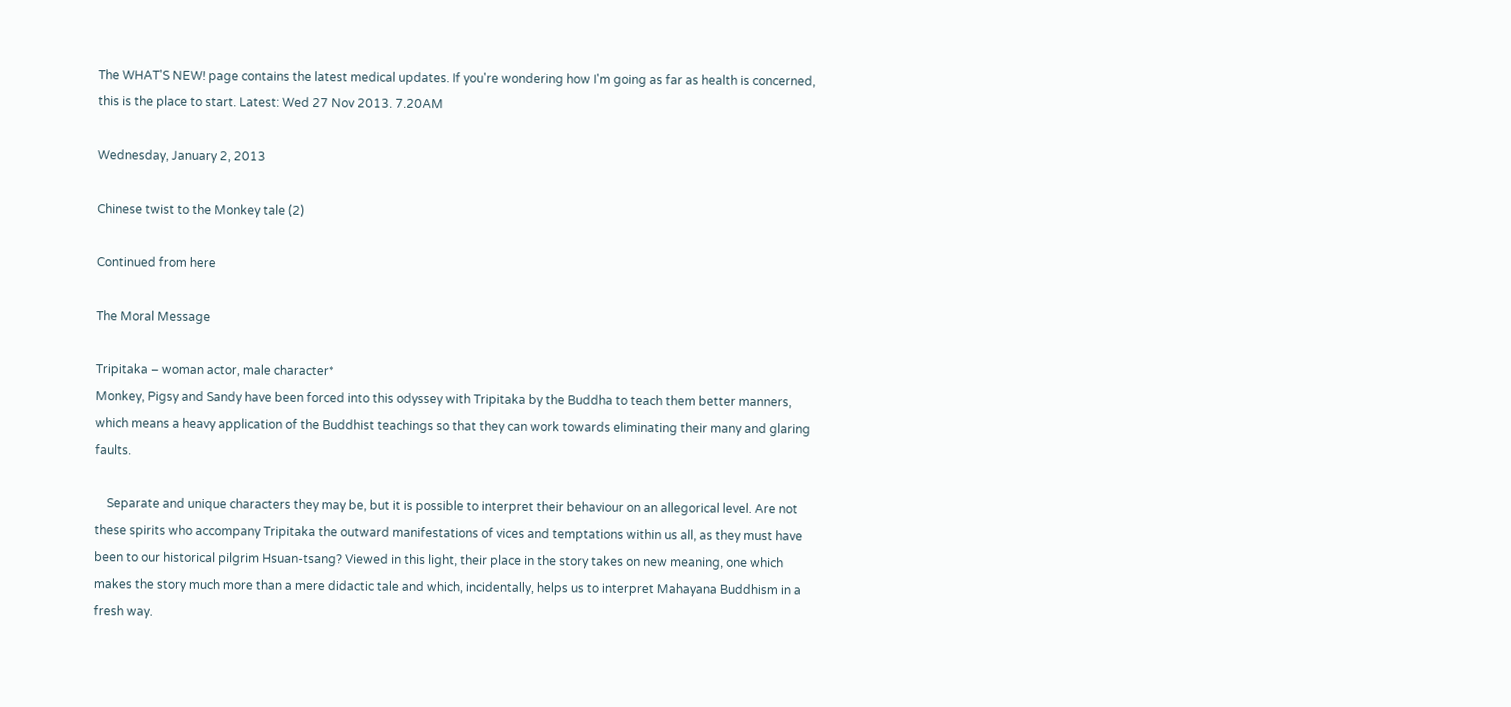The WHAT'S NEW! page contains the latest medical updates. If you're wondering how I'm going as far as health is concerned, this is the place to start. Latest: Wed 27 Nov 2013. 7.20AM

Wednesday, January 2, 2013

Chinese twist to the Monkey tale (2)

Continued from here

The Moral Message

Tripitaka – woman actor, male character*
Monkey, Pigsy and Sandy have been forced into this odyssey with Tripitaka by the Buddha to teach them better manners, which means a heavy application of the Buddhist teachings so that they can work towards eliminating their many and glaring faults.

    Separate and unique characters they may be, but it is possible to interpret their behaviour on an allegorical level. Are not these spirits who accompany Tripitaka the outward manifestations of vices and temptations within us all, as they must have been to our historical pilgrim Hsuan-tsang? Viewed in this light, their place in the story takes on new meaning, one which makes the story much more than a mere didactic tale and which, incidentally, helps us to interpret Mahayana Buddhism in a fresh way.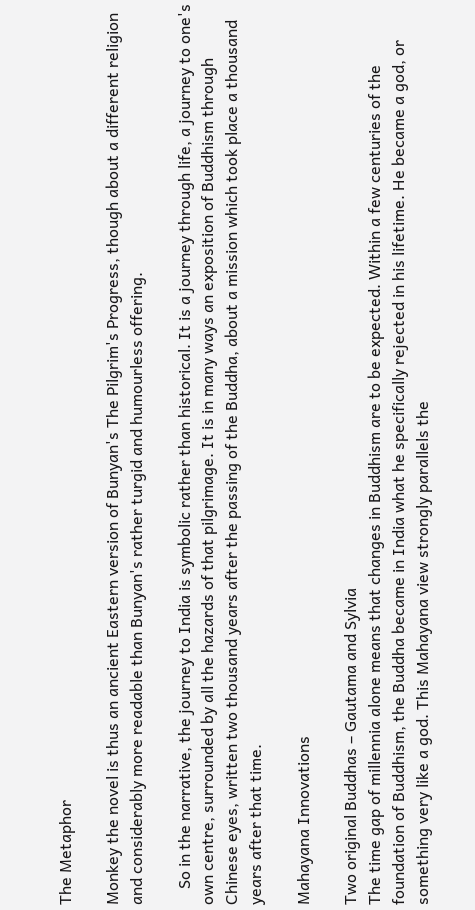The Metaphor

Monkey the novel is thus an ancient Eastern version of Bunyan's The Pilgrim's Progress, though about a different religion and considerably more readable than Bunyan's rather turgid and humourless offering.

    So in the narrative, the journey to India is symbolic rather than historical. It is a journey through life, a journey to one's own centre, surrounded by all the hazards of that pilgrimage. It is in many ways an exposition of Buddhism through Chinese eyes, written two thousand years after the passing of the Buddha, about a mission which took place a thousand years after that time.

Mahayana Innovations

Two original Buddhas – Gautama and Sylvia
The time gap of millennia alone means that changes in Buddhism are to be expected. Within a few centuries of the foundation of Buddhism, the Buddha became in India what he specifically rejected in his lifetime. He became a god, or something very like a god. This Mahayana view strongly parallels the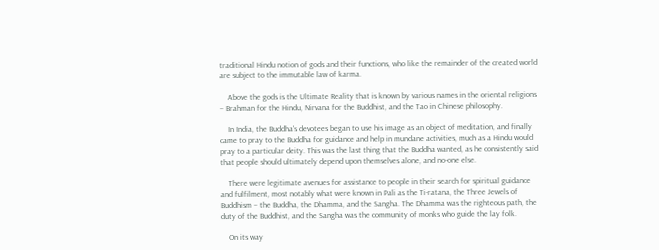traditional Hindu notion of gods and their functions, who like the remainder of the created world are subject to the immutable law of karma.

    Above the gods is the Ultimate Reality that is known by various names in the oriental religions – Brahman for the Hindu, Nirvana for the Buddhist, and the Tao in Chinese philosophy.

    In India, the Buddha's devotees began to use his image as an object of meditation, and finally came to pray to the Buddha for guidance and help in mundane activities, much as a Hindu would pray to a particular deity. This was the last thing that the Buddha wanted, as he consistently said that people should ultimately depend upon themselves alone, and no-one else.

    There were legitimate avenues for assistance to people in their search for spiritual guidance and fulfilment, most notably what were known in Pali as the Ti-ratana, the Three Jewels of Buddhism – the Buddha, the Dhamma, and the Sangha. The Dhamma was the righteous path, the duty of the Buddhist, and the Sangha was the community of monks who guide the lay folk.

    On its way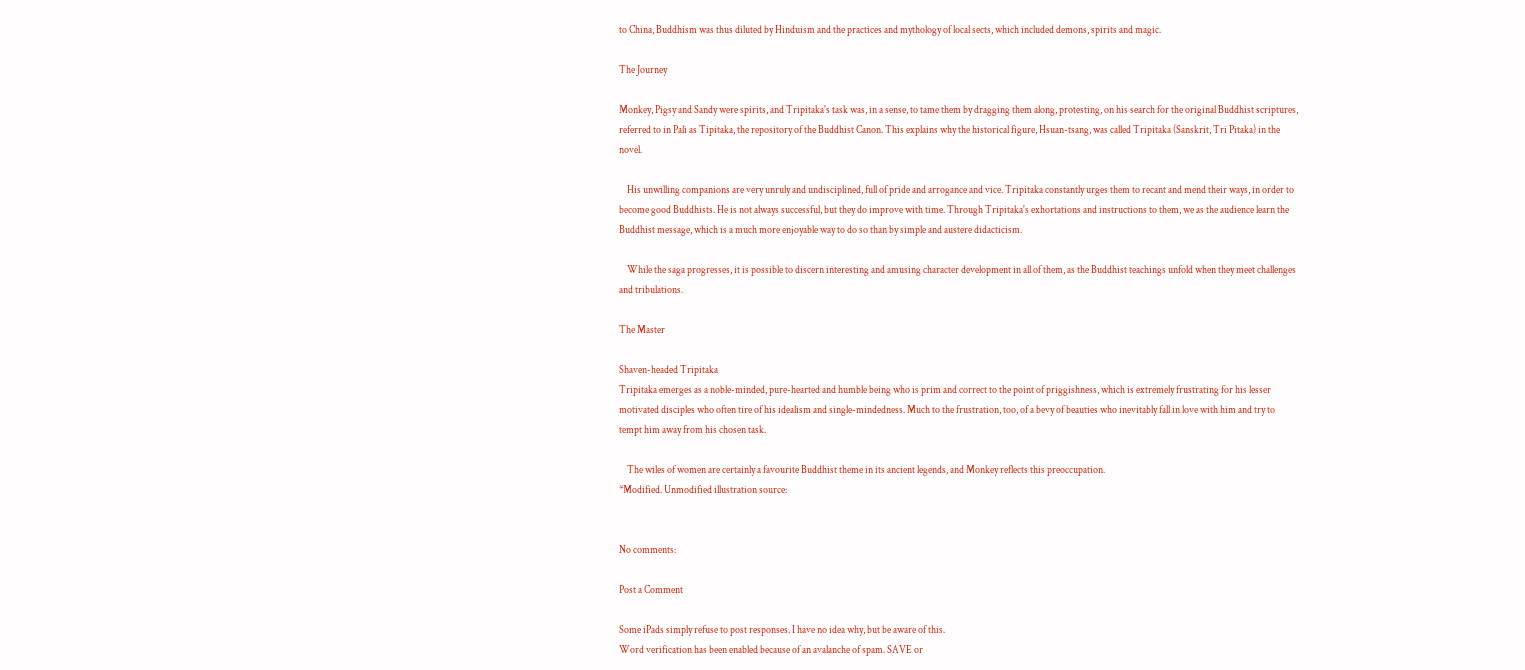to China, Buddhism was thus diluted by Hinduism and the practices and mythology of local sects, which included demons, spirits and magic.

The Journey

Monkey, Pigsy and Sandy were spirits, and Tripitaka's task was, in a sense, to tame them by dragging them along, protesting, on his search for the original Buddhist scriptures, referred to in Pali as Tipitaka, the repository of the Buddhist Canon. This explains why the historical figure, Hsuan-tsang, was called Tripitaka (Sanskrit, Tri Pitaka) in the novel.

    His unwilling companions are very unruly and undisciplined, full of pride and arrogance and vice. Tripitaka constantly urges them to recant and mend their ways, in order to become good Buddhists. He is not always successful, but they do improve with time. Through Tripitaka's exhortations and instructions to them, we as the audience learn the Buddhist message, which is a much more enjoyable way to do so than by simple and austere didacticism.

    While the saga progresses, it is possible to discern interesting and amusing character development in all of them, as the Buddhist teachings unfold when they meet challenges and tribulations.

The Master

Shaven-headed Tripitaka
Tripitaka emerges as a noble-minded, pure-hearted and humble being who is prim and correct to the point of priggishness, which is extremely frustrating for his lesser motivated disciples who often tire of his idealism and single-mindedness. Much to the frustration, too, of a bevy of beauties who inevitably fall in love with him and try to tempt him away from his chosen task.

    The wiles of women are certainly a favourite Buddhist theme in its ancient legends, and Monkey reflects this preoccupation.
*Modified. Unmodified illustration source:


No comments:

Post a Comment

Some iPads simply refuse to post responses. I have no idea why, but be aware of this.
Word verification has been enabled because of an avalanche of spam. SAVE or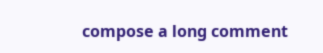compose a long comment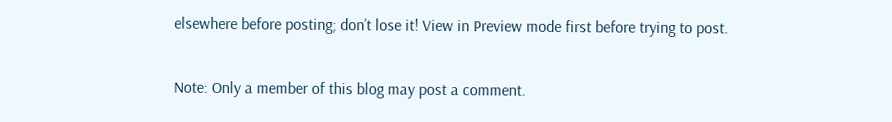elsewhere before posting; don’t lose it! View in Preview mode first before trying to post.

Note: Only a member of this blog may post a comment.